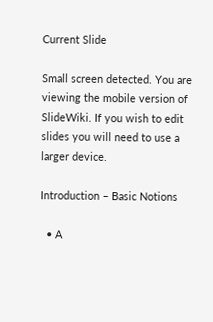Current Slide

Small screen detected. You are viewing the mobile version of SlideWiki. If you wish to edit slides you will need to use a larger device.

Introduction – Basic Notions

  • A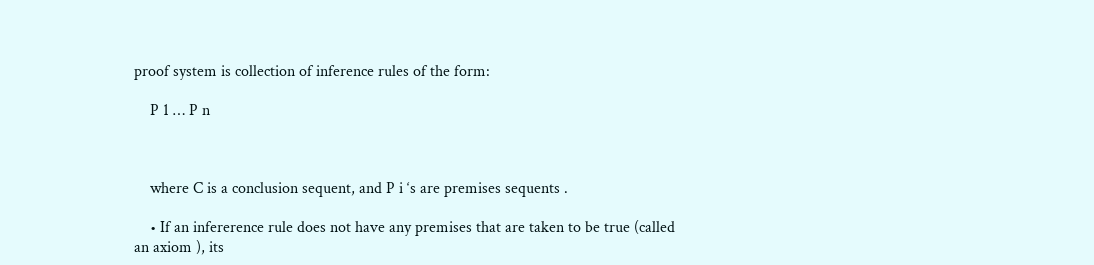proof system is collection of inference rules of the form:

    P 1 … P n



    where C is a conclusion sequent, and P i ‘s are premises sequents .

    • If an infererence rule does not have any premises that are taken to be true (called an axiom ), its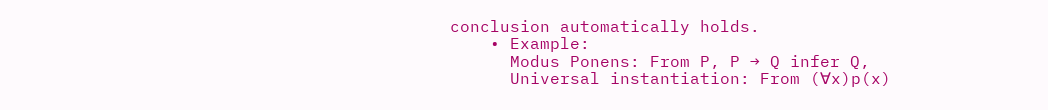conclusion automatically holds.
    • Example:
      Modus Ponens: From P, P → Q infer Q,
      Universal instantiation: From (∀x)p(x)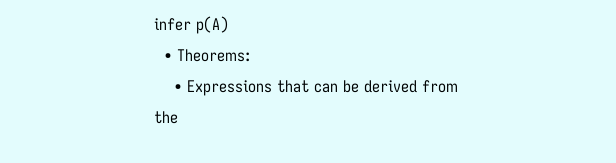infer p(A)
  • Theorems:
    • Expressions that can be derived from the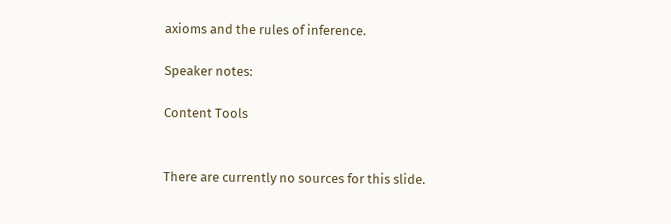axioms and the rules of inference.

Speaker notes:

Content Tools


There are currently no sources for this slide.